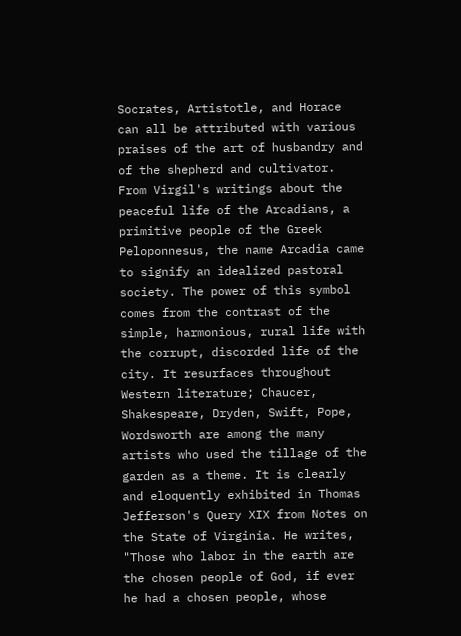Socrates, Artistotle, and Horace can all be attributed with various praises of the art of husbandry and of the shepherd and cultivator. From Virgil's writings about the peaceful life of the Arcadians, a primitive people of the Greek Peloponnesus, the name Arcadia came to signify an idealized pastoral society. The power of this symbol comes from the contrast of the simple, harmonious, rural life with the corrupt, discorded life of the city. It resurfaces throughout Western literature; Chaucer, Shakespeare, Dryden, Swift, Pope, Wordsworth are among the many artists who used the tillage of the garden as a theme. It is clearly and eloquently exhibited in Thomas Jefferson's Query XIX from Notes on the State of Virginia. He writes, "Those who labor in the earth are the chosen people of God, if ever he had a chosen people, whose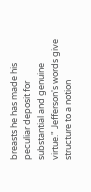breasts he has made his peculiar deposit for substantial and genuine virtue." Jefferson's words give structure to a notion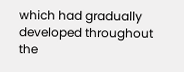which had gradually developed throughout the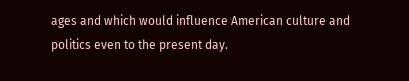ages and which would influence American culture and politics even to the present day.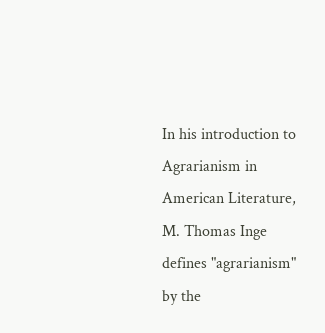In his introduction to Agrarianism in American Literature, M. Thomas Inge defines "agrarianism" by the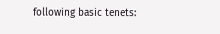following basic tenets: